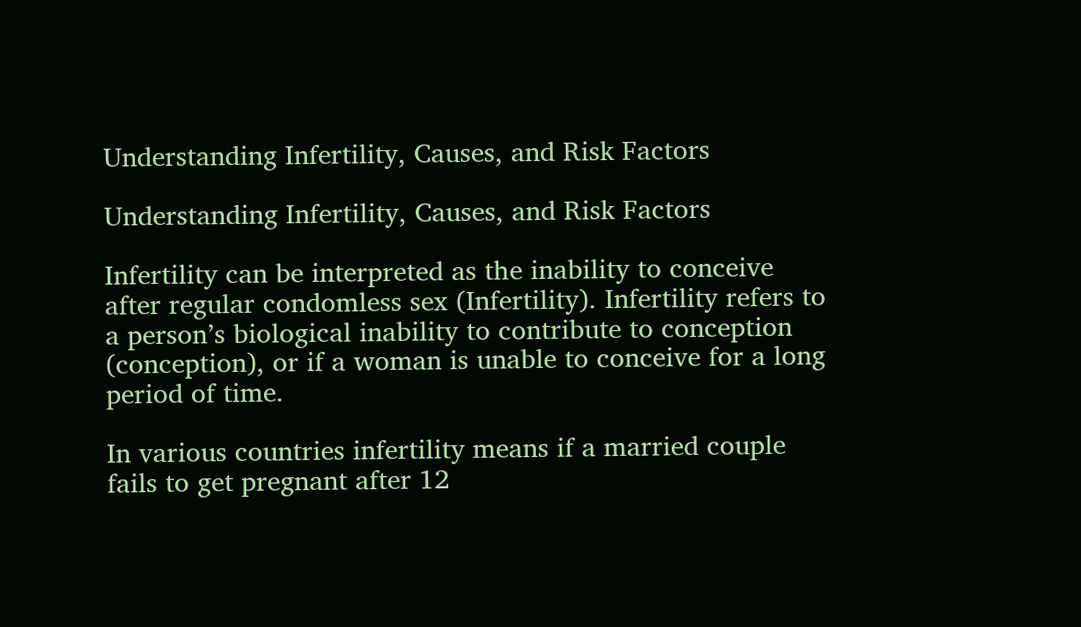Understanding Infertility, Causes, and Risk Factors

Understanding Infertility, Causes, and Risk Factors

Infertility can be interpreted as the inability to conceive after regular condomless sex (Infertility). Infertility refers to a person’s biological inability to contribute to conception (conception), or if a woman is unable to conceive for a long period of time.

In various countries infertility means if a married couple fails to get pregnant after 12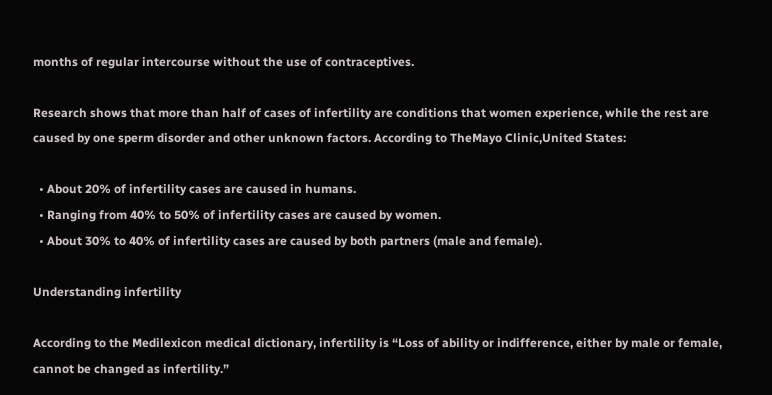months of regular intercourse without the use of contraceptives.

Research shows that more than half of cases of infertility are conditions that women experience, while the rest are caused by one sperm disorder and other unknown factors. According to TheMayo Clinic,United States:

  • About 20% of infertility cases are caused in humans.
  • Ranging from 40% to 50% of infertility cases are caused by women.
  • About 30% to 40% of infertility cases are caused by both partners (male and female).

Understanding infertility

According to the Medilexicon medical dictionary, infertility is “Loss of ability or indifference, either by male or female, cannot be changed as infertility.”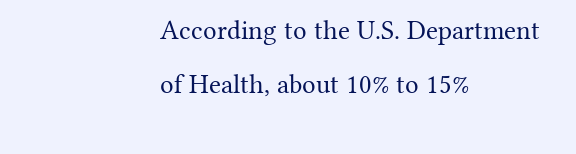According to the U.S. Department of Health, about 10% to 15%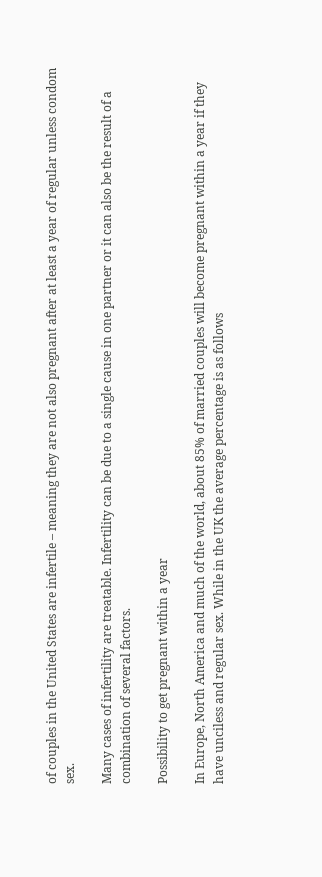of couples in the United States are infertile – meaning they are not also pregnant after at least a year of regular unless condom sex.

Many cases of infertility are treatable. Infertility can be due to a single cause in one partner or it can also be the result of a combination of several factors.

Possibility to get pregnant within a year

In Europe, North America and much of the world, about 85% of married couples will become pregnant within a year if they have unciless and regular sex. While in the UK the average percentage is as follows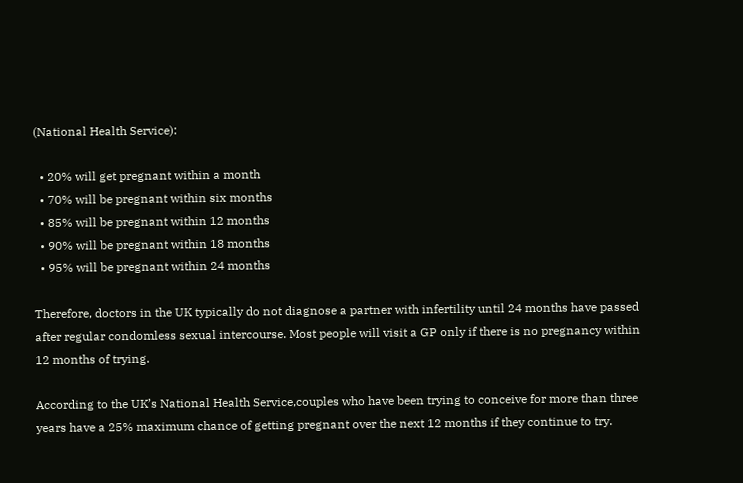(National Health Service):

  • 20% will get pregnant within a month
  • 70% will be pregnant within six months
  • 85% will be pregnant within 12 months
  • 90% will be pregnant within 18 months
  • 95% will be pregnant within 24 months

Therefore, doctors in the UK typically do not diagnose a partner with infertility until 24 months have passed after regular condomless sexual intercourse. Most people will visit a GP only if there is no pregnancy within 12 months of trying.

According to the UK’s National Health Service,couples who have been trying to conceive for more than three years have a 25% maximum chance of getting pregnant over the next 12 months if they continue to try.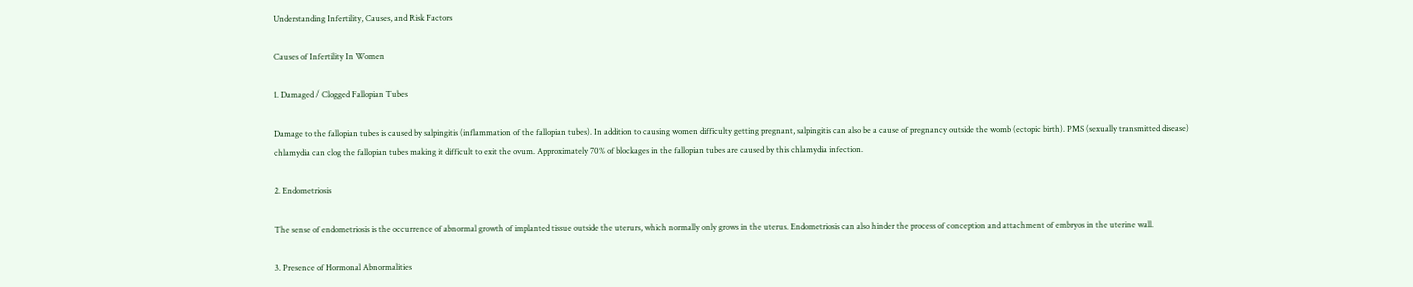Understanding Infertility, Causes, and Risk Factors

Causes of Infertility In Women

1. Damaged / Clogged Fallopian Tubes

Damage to the fallopian tubes is caused by salpingitis (inflammation of the fallopian tubes). In addition to causing women difficulty getting pregnant, salpingitis can also be a cause of pregnancy outside the womb (ectopic birth). PMS (sexually transmitted disease) chlamydia can clog the fallopian tubes making it difficult to exit the ovum. Approximately 70% of blockages in the fallopian tubes are caused by this chlamydia infection.

2. Endometriosis

The sense of endometriosis is the occurrence of abnormal growth of implanted tissue outside the uterurs, which normally only grows in the uterus. Endometriosis can also hinder the process of conception and attachment of embryos in the uterine wall.

3. Presence of Hormonal Abnormalities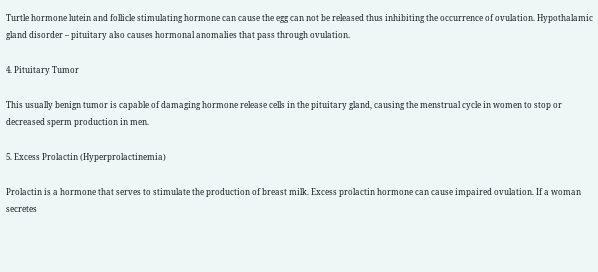Turtle hormone lutein and follicle stimulating hormone can cause the egg can not be released thus inhibiting the occurrence of ovulation. Hypothalamic gland disorder – pituitary also causes hormonal anomalies that pass through ovulation.

4. Pituitary Tumor

This usually benign tumor is capable of damaging hormone release cells in the pituitary gland, causing the menstrual cycle in women to stop or decreased sperm production in men.

5. Excess Prolactin (Hyperprolactinemia)

Prolactin is a hormone that serves to stimulate the production of breast milk. Excess prolactin hormone can cause impaired ovulation. If a woman secretes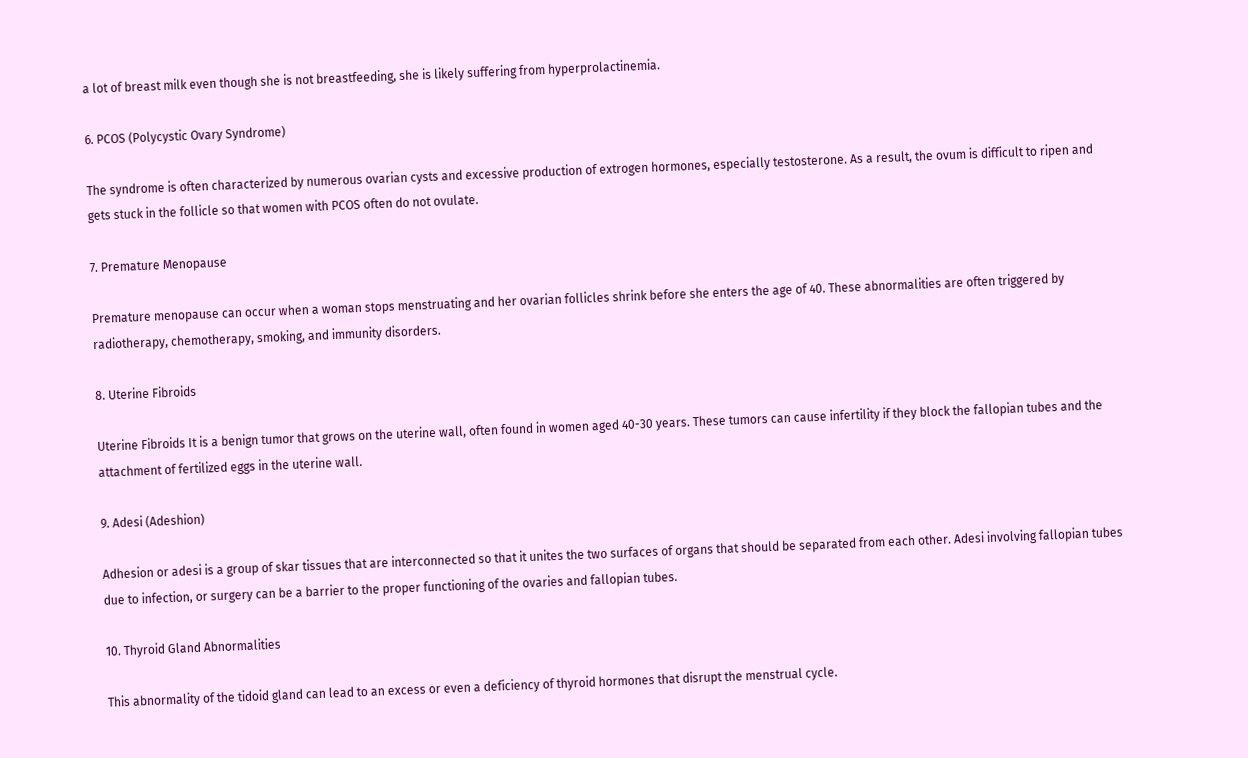a lot of breast milk even though she is not breastfeeding, she is likely suffering from hyperprolactinemia.

6. PCOS (Polycystic Ovary Syndrome)

The syndrome is often characterized by numerous ovarian cysts and excessive production of extrogen hormones, especially testosterone. As a result, the ovum is difficult to ripen and gets stuck in the follicle so that women with PCOS often do not ovulate.

7. Premature Menopause

Premature menopause can occur when a woman stops menstruating and her ovarian follicles shrink before she enters the age of 40. These abnormalities are often triggered by radiotherapy, chemotherapy, smoking, and immunity disorders.

8. Uterine Fibroids

Uterine Fibroids It is a benign tumor that grows on the uterine wall, often found in women aged 40-30 years. These tumors can cause infertility if they block the fallopian tubes and the attachment of fertilized eggs in the uterine wall.

9. Adesi (Adeshion)

Adhesion or adesi is a group of skar tissues that are interconnected so that it unites the two surfaces of organs that should be separated from each other. Adesi involving fallopian tubes due to infection, or surgery can be a barrier to the proper functioning of the ovaries and fallopian tubes.

10. Thyroid Gland Abnormalities

This abnormality of the tidoid gland can lead to an excess or even a deficiency of thyroid hormones that disrupt the menstrual cycle.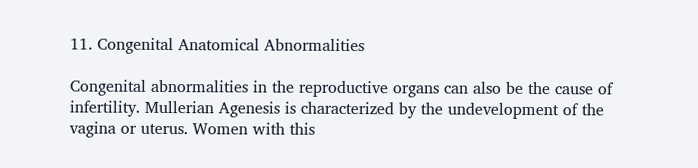11. Congenital Anatomical Abnormalities

Congenital abnormalities in the reproductive organs can also be the cause of infertility. Mullerian Agenesis is characterized by the undevelopment of the vagina or uterus. Women with this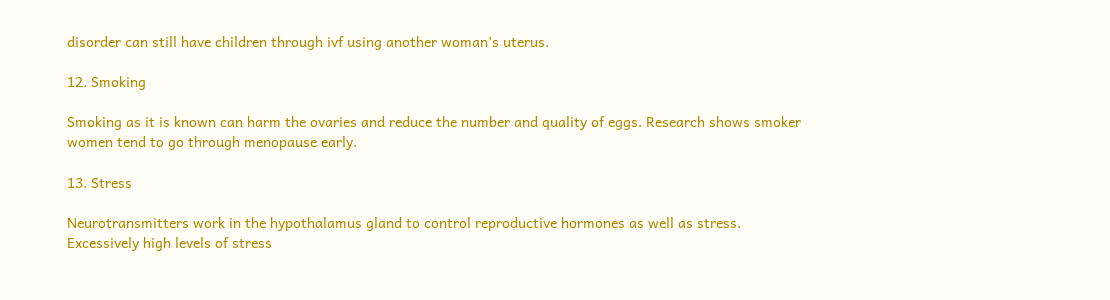disorder can still have children through ivf using another woman’s uterus.

12. Smoking

Smoking as it is known can harm the ovaries and reduce the number and quality of eggs. Research shows smoker women tend to go through menopause early.

13. Stress

Neurotransmitters work in the hypothalamus gland to control reproductive hormones as well as stress. Excessively high levels of stress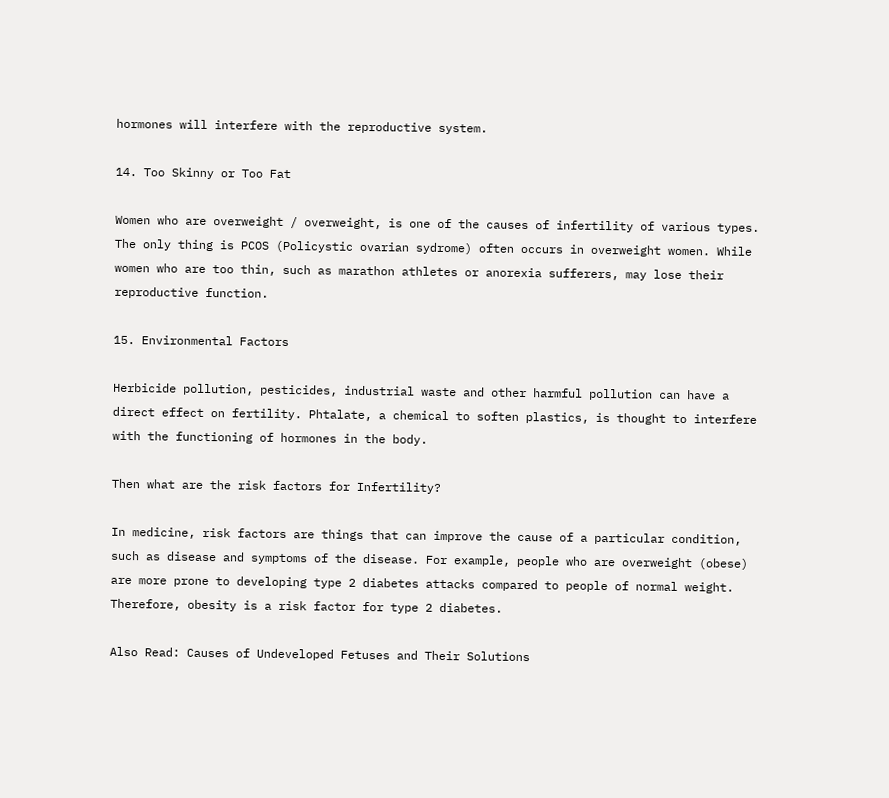hormones will interfere with the reproductive system.

14. Too Skinny or Too Fat

Women who are overweight / overweight, is one of the causes of infertility of various types. The only thing is PCOS (Policystic ovarian sydrome) often occurs in overweight women. While women who are too thin, such as marathon athletes or anorexia sufferers, may lose their reproductive function.

15. Environmental Factors

Herbicide pollution, pesticides, industrial waste and other harmful pollution can have a direct effect on fertility. Phtalate, a chemical to soften plastics, is thought to interfere with the functioning of hormones in the body.

Then what are the risk factors for Infertility?

In medicine, risk factors are things that can improve the cause of a particular condition, such as disease and symptoms of the disease. For example, people who are overweight (obese) are more prone to developing type 2 diabetes attacks compared to people of normal weight. Therefore, obesity is a risk factor for type 2 diabetes.

Also Read: Causes of Undeveloped Fetuses and Their Solutions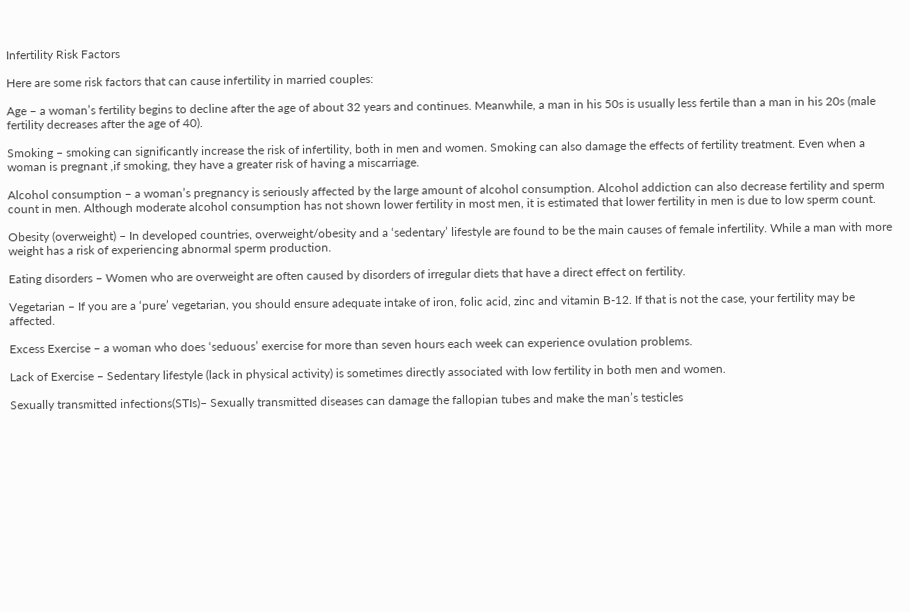Infertility Risk Factors

Here are some risk factors that can cause infertility in married couples:

Age – a woman’s fertility begins to decline after the age of about 32 years and continues. Meanwhile, a man in his 50s is usually less fertile than a man in his 20s (male fertility decreases after the age of 40).

Smoking – smoking can significantly increase the risk of infertility, both in men and women. Smoking can also damage the effects of fertility treatment. Even when a woman is pregnant ,if smoking, they have a greater risk of having a miscarriage.

Alcohol consumption – a woman’s pregnancy is seriously affected by the large amount of alcohol consumption. Alcohol addiction can also decrease fertility and sperm count in men. Although moderate alcohol consumption has not shown lower fertility in most men, it is estimated that lower fertility in men is due to low sperm count.

Obesity (overweight) – In developed countries, overweight/obesity and a ‘sedentary’ lifestyle are found to be the main causes of female infertility. While a man with more weight has a risk of experiencing abnormal sperm production.

Eating disorders – Women who are overweight are often caused by disorders of irregular diets that have a direct effect on fertility.

Vegetarian – If you are a ‘pure’ vegetarian, you should ensure adequate intake of iron, folic acid, zinc and vitamin B-12. If that is not the case, your fertility may be affected.

Excess Exercise – a woman who does ‘seduous’ exercise for more than seven hours each week can experience ovulation problems.

Lack of Exercise – Sedentary lifestyle (lack in physical activity) is sometimes directly associated with low fertility in both men and women.

Sexually transmitted infections(STIs)– Sexually transmitted diseases can damage the fallopian tubes and make the man’s testicles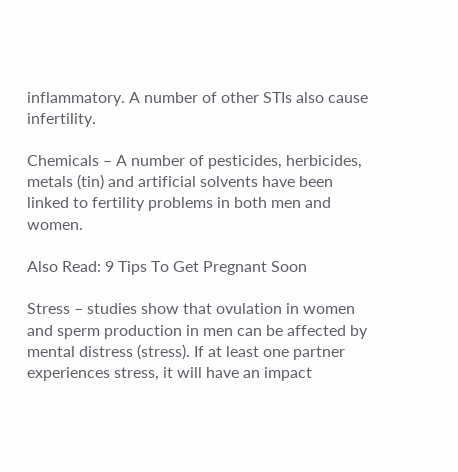inflammatory. A number of other STIs also cause infertility.

Chemicals – A number of pesticides, herbicides, metals (tin) and artificial solvents have been linked to fertility problems in both men and women.

Also Read: 9 Tips To Get Pregnant Soon

Stress – studies show that ovulation in women and sperm production in men can be affected by mental distress (stress). If at least one partner experiences stress, it will have an impact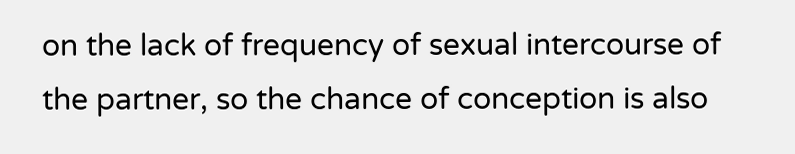on the lack of frequency of sexual intercourse of the partner, so the chance of conception is also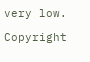very low.

Copyright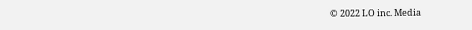© 2022 LO inc. Media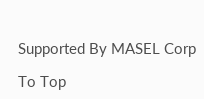Supported By MASEL Corp

To Top